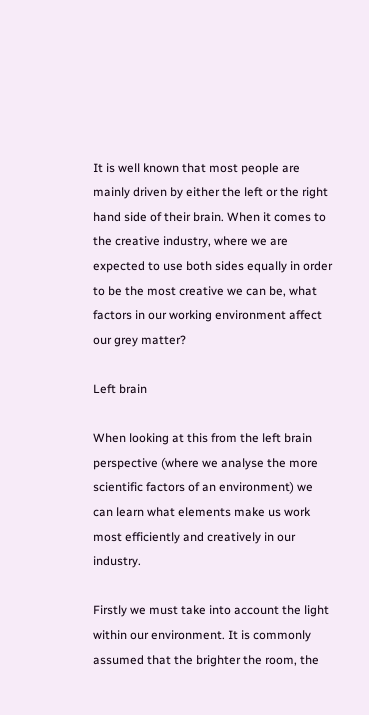It is well known that most people are mainly driven by either the left or the right hand side of their brain. When it comes to the creative industry, where we are expected to use both sides equally in order to be the most creative we can be, what factors in our working environment affect our grey matter?

Left brain

When looking at this from the left brain perspective (where we analyse the more scientific factors of an environment) we can learn what elements make us work most efficiently and creatively in our industry.

Firstly we must take into account the light within our environment. It is commonly assumed that the brighter the room, the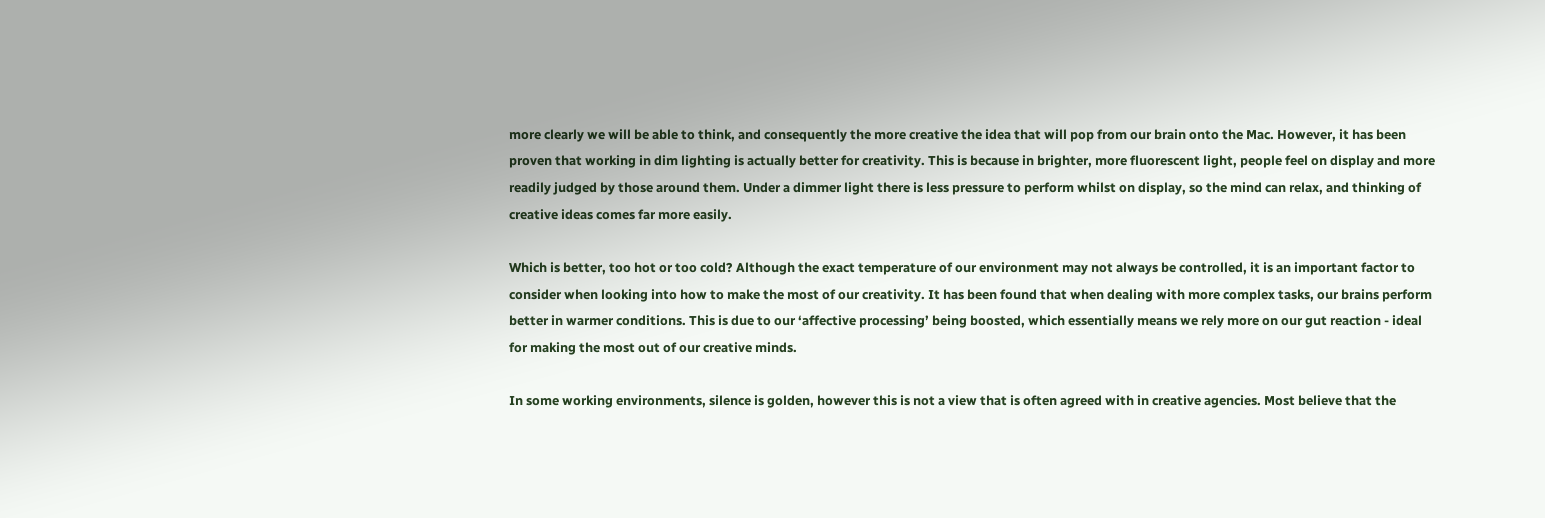more clearly we will be able to think, and consequently the more creative the idea that will pop from our brain onto the Mac. However, it has been proven that working in dim lighting is actually better for creativity. This is because in brighter, more fluorescent light, people feel on display and more readily judged by those around them. Under a dimmer light there is less pressure to perform whilst on display, so the mind can relax, and thinking of creative ideas comes far more easily.

Which is better, too hot or too cold? Although the exact temperature of our environment may not always be controlled, it is an important factor to consider when looking into how to make the most of our creativity. It has been found that when dealing with more complex tasks, our brains perform better in warmer conditions. This is due to our ‘affective processing’ being boosted, which essentially means we rely more on our gut reaction - ideal for making the most out of our creative minds.

In some working environments, silence is golden, however this is not a view that is often agreed with in creative agencies. Most believe that the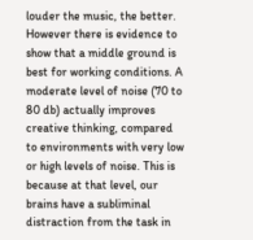louder the music, the better. However there is evidence to show that a middle ground is best for working conditions. A moderate level of noise (70 to 80 db) actually improves creative thinking, compared to environments with very low or high levels of noise. This is because at that level, our brains have a subliminal distraction from the task in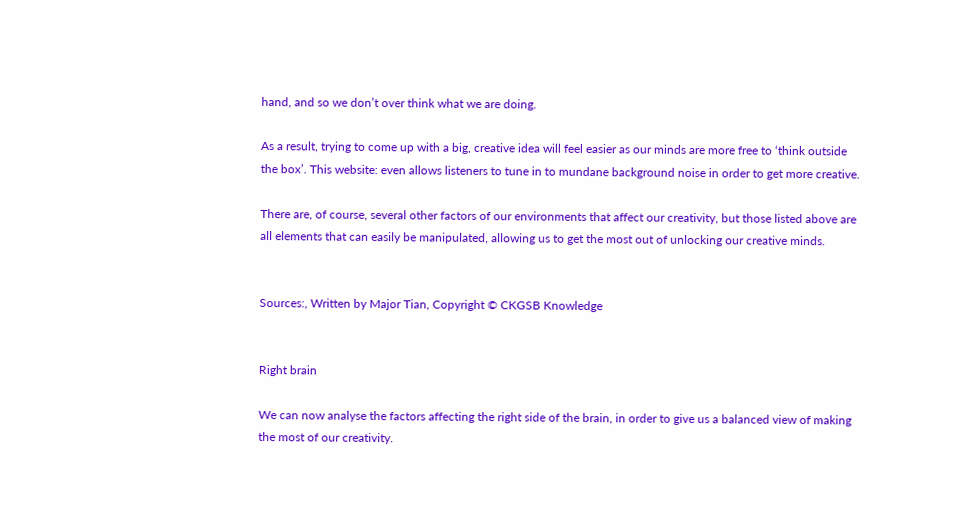hand, and so we don’t over think what we are doing.

As a result, trying to come up with a big, creative idea will feel easier as our minds are more free to ‘think outside the box’. This website: even allows listeners to tune in to mundane background noise in order to get more creative.

There are, of course, several other factors of our environments that affect our creativity, but those listed above are all elements that can easily be manipulated, allowing us to get the most out of unlocking our creative minds.


Sources:, Written by Major Tian, Copyright © CKGSB Knowledge


Right brain

We can now analyse the factors affecting the right side of the brain, in order to give us a balanced view of making the most of our creativity.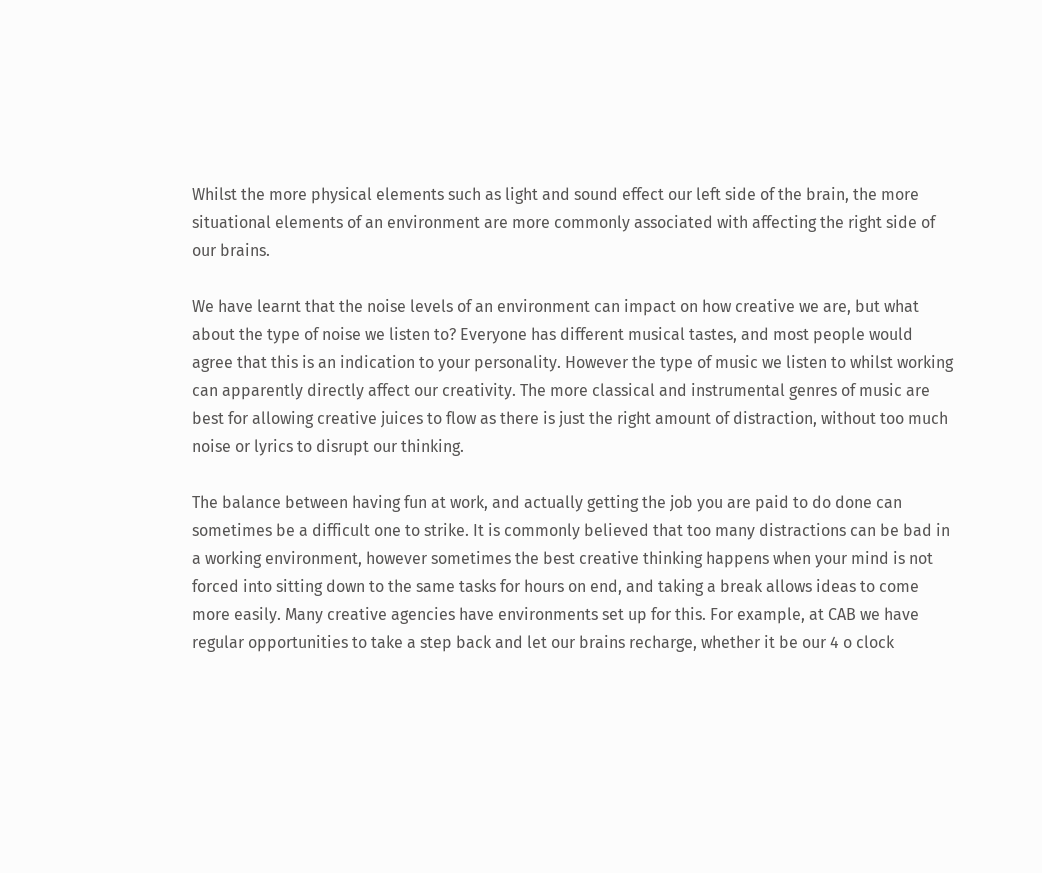Whilst the more physical elements such as light and sound effect our left side of the brain, the more situational elements of an environment are more commonly associated with affecting the right side of our brains.

We have learnt that the noise levels of an environment can impact on how creative we are, but what about the type of noise we listen to? Everyone has different musical tastes, and most people would agree that this is an indication to your personality. However the type of music we listen to whilst working can apparently directly affect our creativity. The more classical and instrumental genres of music are best for allowing creative juices to flow as there is just the right amount of distraction, without too much noise or lyrics to disrupt our thinking.

The balance between having fun at work, and actually getting the job you are paid to do done can sometimes be a difficult one to strike. It is commonly believed that too many distractions can be bad in a working environment, however sometimes the best creative thinking happens when your mind is not forced into sitting down to the same tasks for hours on end, and taking a break allows ideas to come more easily. Many creative agencies have environments set up for this. For example, at CAB we have regular opportunities to take a step back and let our brains recharge, whether it be our 4 o clock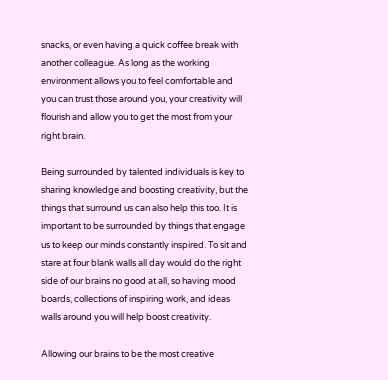snacks, or even having a quick coffee break with another colleague. As long as the working environment allows you to feel comfortable and you can trust those around you, your creativity will flourish and allow you to get the most from your right brain.

Being surrounded by talented individuals is key to sharing knowledge and boosting creativity, but the things that surround us can also help this too. It is important to be surrounded by things that engage us to keep our minds constantly inspired. To sit and stare at four blank walls all day would do the right side of our brains no good at all, so having mood boards, collections of inspiring work, and ideas walls around you will help boost creativity.

Allowing our brains to be the most creative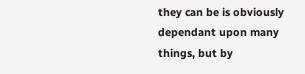they can be is obviously dependant upon many things, but by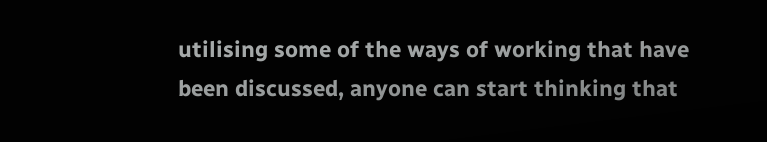utilising some of the ways of working that have been discussed, anyone can start thinking that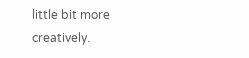little bit more creatively.